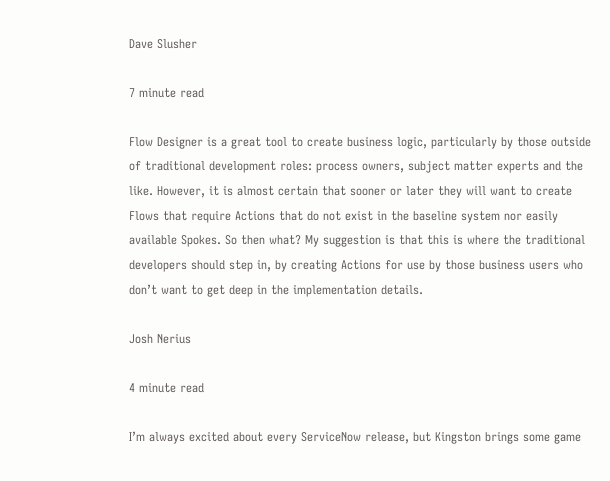Dave Slusher

7 minute read

Flow Designer is a great tool to create business logic, particularly by those outside of traditional development roles: process owners, subject matter experts and the like. However, it is almost certain that sooner or later they will want to create Flows that require Actions that do not exist in the baseline system nor easily available Spokes. So then what? My suggestion is that this is where the traditional developers should step in, by creating Actions for use by those business users who don’t want to get deep in the implementation details.

Josh Nerius

4 minute read

I’m always excited about every ServiceNow release, but Kingston brings some game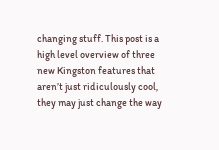changing stuff. This post is a high level overview of three new Kingston features that aren’t just ridiculously cool, they may just change the way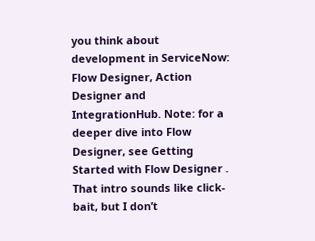you think about development in ServiceNow: Flow Designer, Action Designer and IntegrationHub. Note: for a deeper dive into Flow Designer, see Getting Started with Flow Designer . That intro sounds like click-bait, but I don’t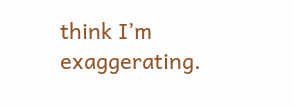think I’m exaggerating.